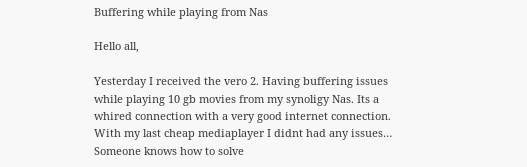Buffering while playing from Nas

Hello all,

Yesterday I received the vero 2. Having buffering issues while playing 10 gb movies from my synoligy Nas. Its a whired connection with a very good internet connection. With my last cheap mediaplayer I didnt had any issues… Someone knows how to solve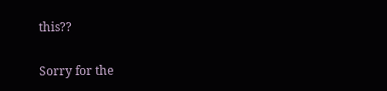this??

Sorry for the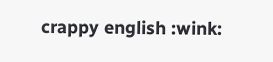crappy english :wink: